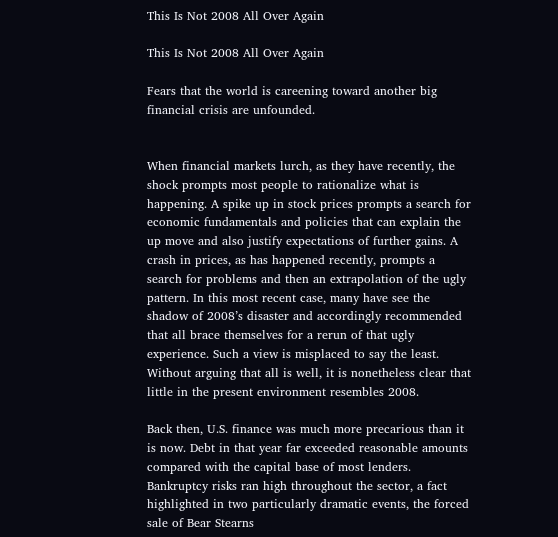This Is Not 2008 All Over Again

This Is Not 2008 All Over Again

Fears that the world is careening toward another big financial crisis are unfounded.


When financial markets lurch, as they have recently, the shock prompts most people to rationalize what is happening. A spike up in stock prices prompts a search for economic fundamentals and policies that can explain the up move and also justify expectations of further gains. A crash in prices, as has happened recently, prompts a search for problems and then an extrapolation of the ugly pattern. In this most recent case, many have see the shadow of 2008’s disaster and accordingly recommended that all brace themselves for a rerun of that ugly experience. Such a view is misplaced to say the least. Without arguing that all is well, it is nonetheless clear that little in the present environment resembles 2008.

Back then, U.S. finance was much more precarious than it is now. Debt in that year far exceeded reasonable amounts compared with the capital base of most lenders. Bankruptcy risks ran high throughout the sector, a fact highlighted in two particularly dramatic events, the forced sale of Bear Stearns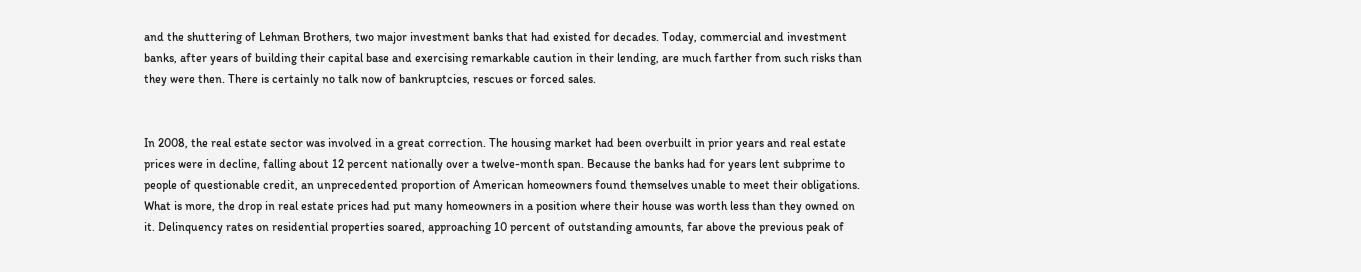and the shuttering of Lehman Brothers, two major investment banks that had existed for decades. Today, commercial and investment banks, after years of building their capital base and exercising remarkable caution in their lending, are much farther from such risks than they were then. There is certainly no talk now of bankruptcies, rescues or forced sales.


In 2008, the real estate sector was involved in a great correction. The housing market had been overbuilt in prior years and real estate prices were in decline, falling about 12 percent nationally over a twelve-month span. Because the banks had for years lent subprime to people of questionable credit, an unprecedented proportion of American homeowners found themselves unable to meet their obligations. What is more, the drop in real estate prices had put many homeowners in a position where their house was worth less than they owned on it. Delinquency rates on residential properties soared, approaching 10 percent of outstanding amounts, far above the previous peak of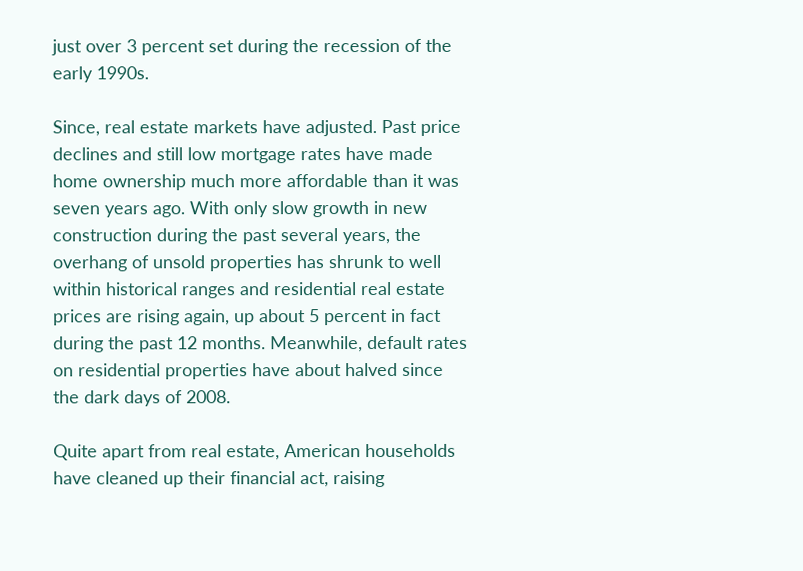just over 3 percent set during the recession of the early 1990s.

Since, real estate markets have adjusted. Past price declines and still low mortgage rates have made home ownership much more affordable than it was seven years ago. With only slow growth in new construction during the past several years, the overhang of unsold properties has shrunk to well within historical ranges and residential real estate prices are rising again, up about 5 percent in fact during the past 12 months. Meanwhile, default rates on residential properties have about halved since the dark days of 2008.

Quite apart from real estate, American households have cleaned up their financial act, raising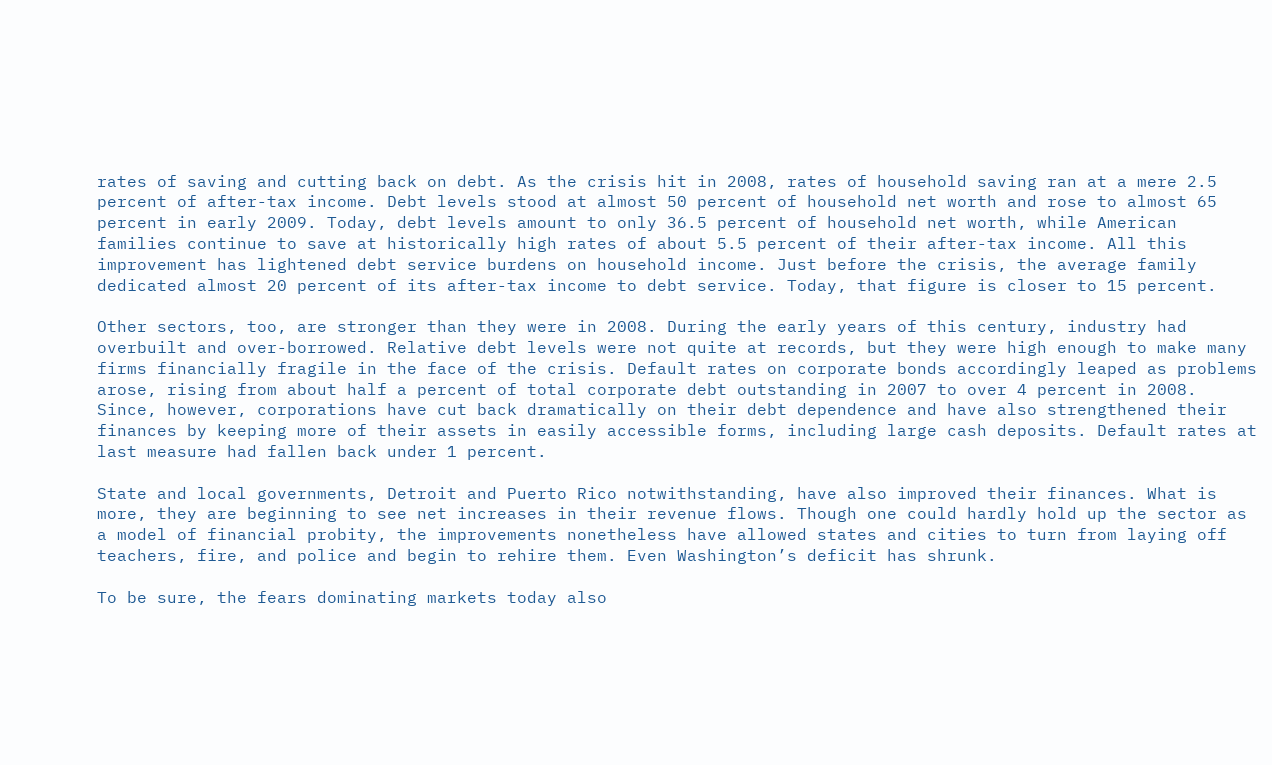rates of saving and cutting back on debt. As the crisis hit in 2008, rates of household saving ran at a mere 2.5 percent of after-tax income. Debt levels stood at almost 50 percent of household net worth and rose to almost 65 percent in early 2009. Today, debt levels amount to only 36.5 percent of household net worth, while American families continue to save at historically high rates of about 5.5 percent of their after-tax income. All this improvement has lightened debt service burdens on household income. Just before the crisis, the average family dedicated almost 20 percent of its after-tax income to debt service. Today, that figure is closer to 15 percent.

Other sectors, too, are stronger than they were in 2008. During the early years of this century, industry had overbuilt and over-borrowed. Relative debt levels were not quite at records, but they were high enough to make many firms financially fragile in the face of the crisis. Default rates on corporate bonds accordingly leaped as problems arose, rising from about half a percent of total corporate debt outstanding in 2007 to over 4 percent in 2008. Since, however, corporations have cut back dramatically on their debt dependence and have also strengthened their finances by keeping more of their assets in easily accessible forms, including large cash deposits. Default rates at last measure had fallen back under 1 percent.

State and local governments, Detroit and Puerto Rico notwithstanding, have also improved their finances. What is more, they are beginning to see net increases in their revenue flows. Though one could hardly hold up the sector as a model of financial probity, the improvements nonetheless have allowed states and cities to turn from laying off teachers, fire, and police and begin to rehire them. Even Washington’s deficit has shrunk.

To be sure, the fears dominating markets today also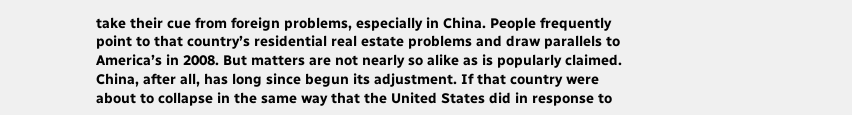take their cue from foreign problems, especially in China. People frequently point to that country’s residential real estate problems and draw parallels to America’s in 2008. But matters are not nearly so alike as is popularly claimed. China, after all, has long since begun its adjustment. If that country were about to collapse in the same way that the United States did in response to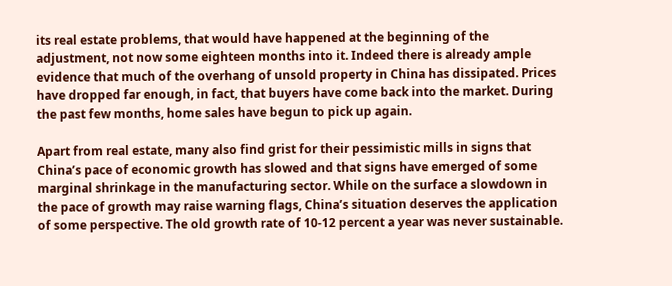its real estate problems, that would have happened at the beginning of the adjustment, not now some eighteen months into it. Indeed there is already ample evidence that much of the overhang of unsold property in China has dissipated. Prices have dropped far enough, in fact, that buyers have come back into the market. During the past few months, home sales have begun to pick up again.

Apart from real estate, many also find grist for their pessimistic mills in signs that China’s pace of economic growth has slowed and that signs have emerged of some marginal shrinkage in the manufacturing sector. While on the surface a slowdown in the pace of growth may raise warning flags, China’s situation deserves the application of some perspective. The old growth rate of 10-12 percent a year was never sustainable.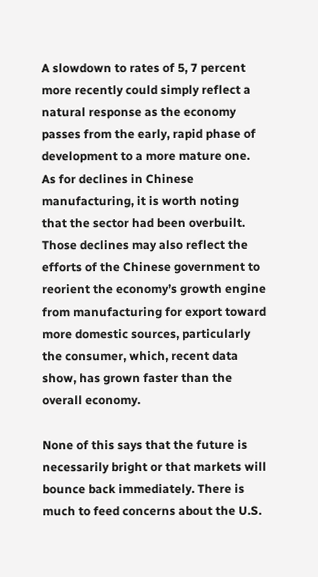A slowdown to rates of 5, 7 percent more recently could simply reflect a natural response as the economy passes from the early, rapid phase of development to a more mature one. As for declines in Chinese manufacturing, it is worth noting that the sector had been overbuilt. Those declines may also reflect the efforts of the Chinese government to reorient the economy’s growth engine from manufacturing for export toward more domestic sources, particularly the consumer, which, recent data show, has grown faster than the overall economy.

None of this says that the future is necessarily bright or that markets will bounce back immediately. There is much to feed concerns about the U.S.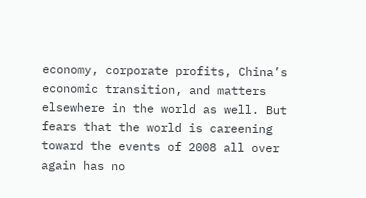economy, corporate profits, China’s economic transition, and matters elsewhere in the world as well. But fears that the world is careening toward the events of 2008 all over again has no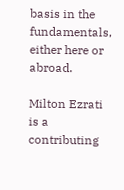basis in the fundamentals, either here or abroad.

Milton Ezrati is a contributing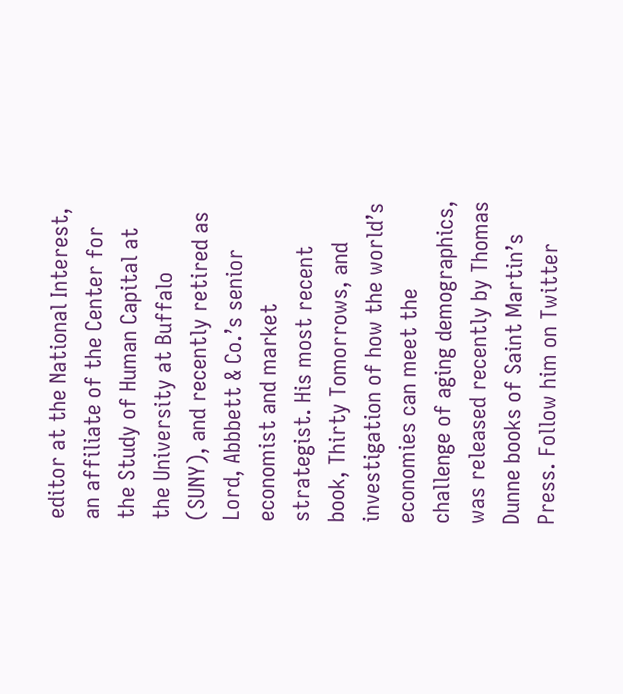editor at the National Interest, an affiliate of the Center for the Study of Human Capital at the University at Buffalo (SUNY), and recently retired as Lord, Abbbett & Co.’s senior economist and market strategist. His most recent book, Thirty Tomorrows, and investigation of how the world’s economies can meet the challenge of aging demographics, was released recently by Thomas Dunne books of Saint Martin’s Press. Follow him on Twitter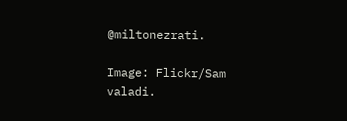@miltonezrati.

Image: Flickr/Sam valadi.